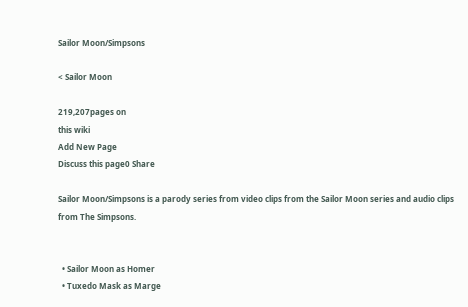Sailor Moon/Simpsons

< Sailor Moon

219,207pages on
this wiki
Add New Page
Discuss this page0 Share

Sailor Moon/Simpsons is a parody series from video clips from the Sailor Moon series and audio clips from The Simpsons.


  • Sailor Moon as Homer
  • Tuxedo Mask as Marge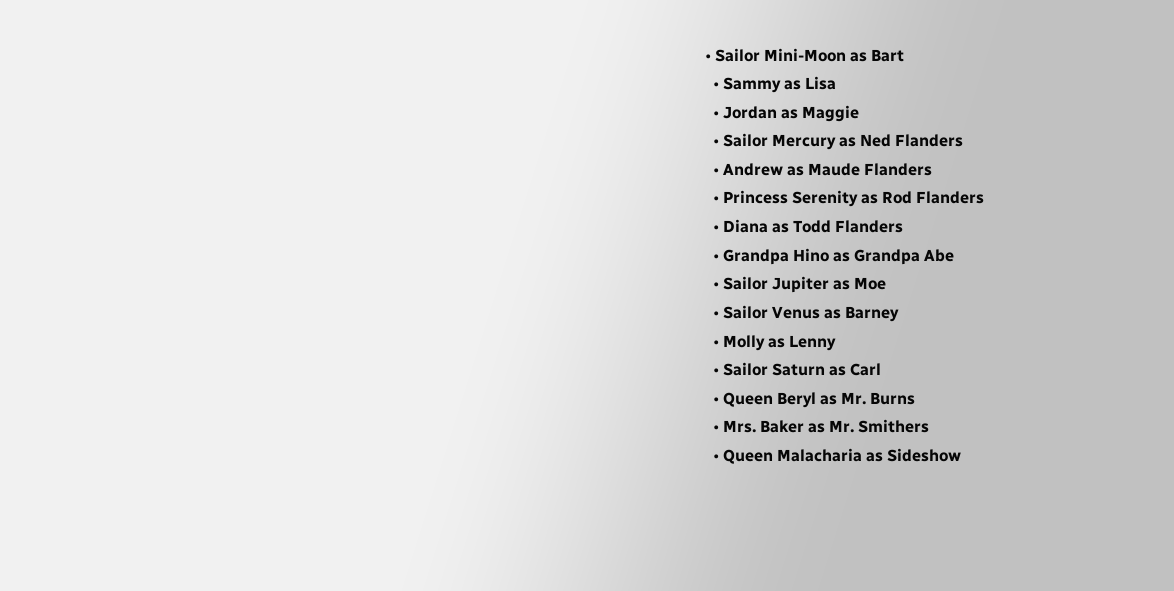• Sailor Mini-Moon as Bart
  • Sammy as Lisa
  • Jordan as Maggie
  • Sailor Mercury as Ned Flanders
  • Andrew as Maude Flanders
  • Princess Serenity as Rod Flanders
  • Diana as Todd Flanders
  • Grandpa Hino as Grandpa Abe
  • Sailor Jupiter as Moe
  • Sailor Venus as Barney
  • Molly as Lenny
  • Sailor Saturn as Carl
  • Queen Beryl as Mr. Burns
  • Mrs. Baker as Mr. Smithers
  • Queen Malacharia as Sideshow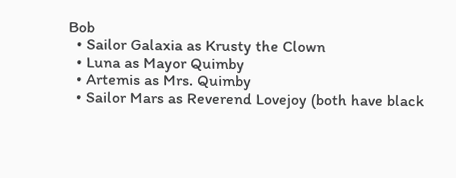Bob
  • Sailor Galaxia as Krusty the Clown
  • Luna as Mayor Quimby
  • Artemis as Mrs. Quimby
  • Sailor Mars as Reverend Lovejoy (both have black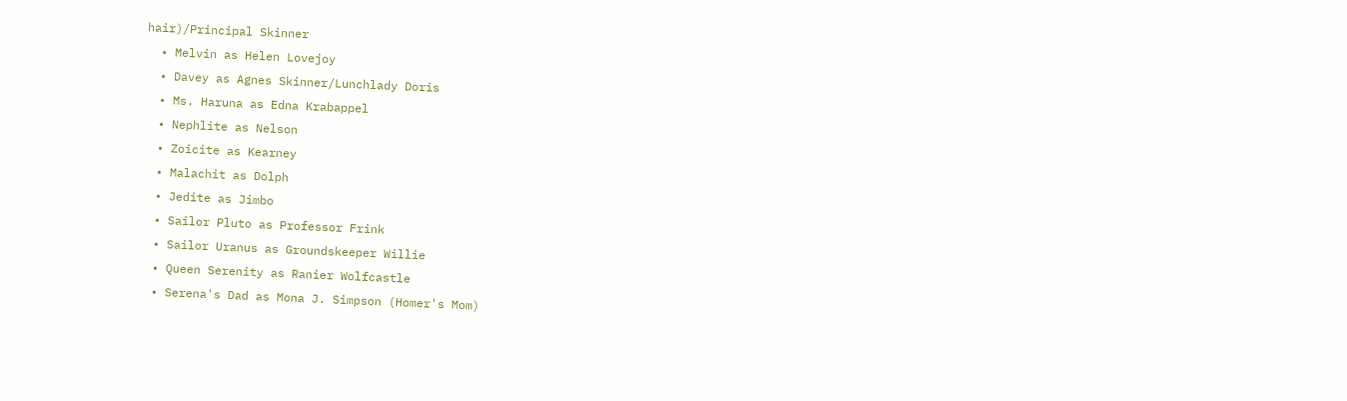hair)/Principal Skinner
  • Melvin as Helen Lovejoy
  • Davey as Agnes Skinner/Lunchlady Doris
  • Ms. Haruna as Edna Krabappel
  • Nephlite as Nelson
  • Zoicite as Kearney
  • Malachit as Dolph
  • Jedite as Jimbo
  • Sailor Pluto as Professor Frink
  • Sailor Uranus as Groundskeeper Willie
  • Queen Serenity as Ranier Wolfcastle
  • Serena's Dad as Mona J. Simpson (Homer's Mom)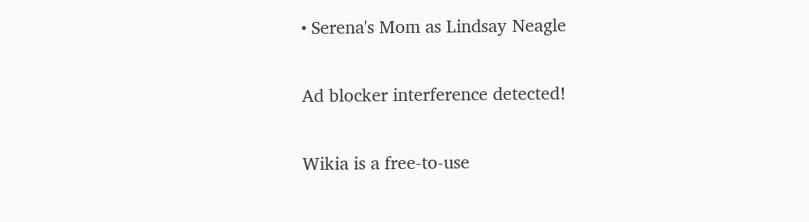• Serena's Mom as Lindsay Neagle

Ad blocker interference detected!

Wikia is a free-to-use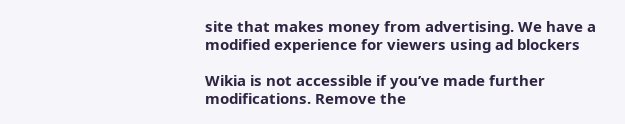site that makes money from advertising. We have a modified experience for viewers using ad blockers

Wikia is not accessible if you’ve made further modifications. Remove the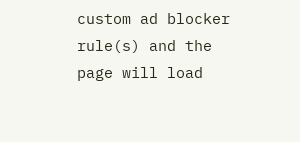custom ad blocker rule(s) and the page will load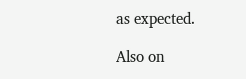as expected.

Also on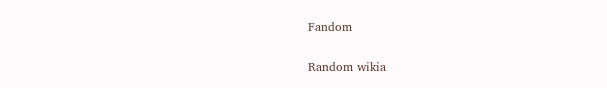Fandom

Random wikia